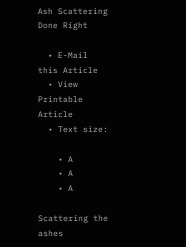Ash Scattering Done Right

  • E-Mail this Article
  • View Printable Article
  • Text size:

    • A
    • A
    • A

Scattering the ashes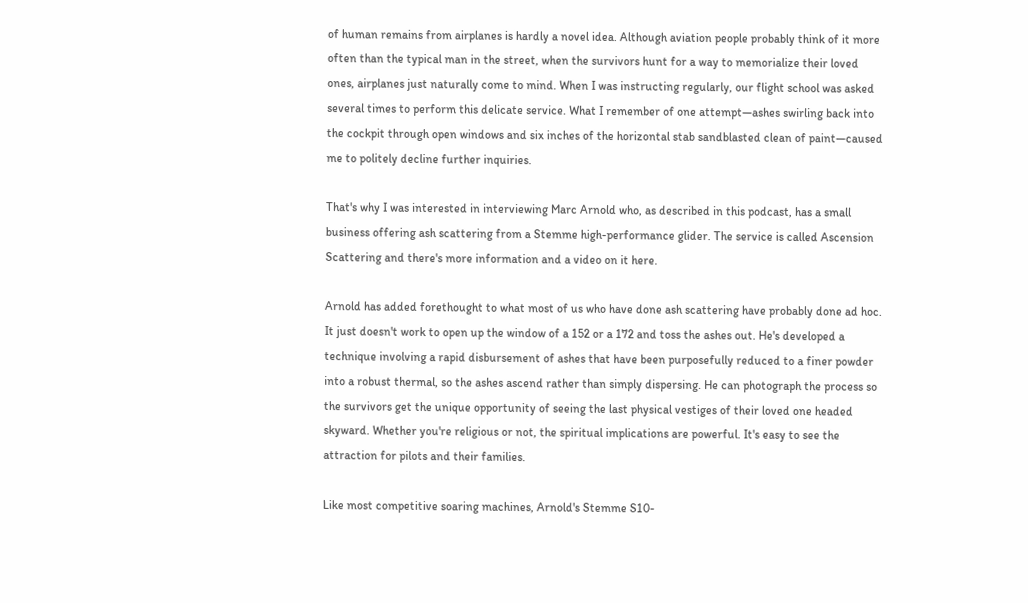of human remains from airplanes is hardly a novel idea. Although aviation people probably think of it more often than the typical man in the street, when the survivors hunt for a way to memorialize their loved ones, airplanes just naturally come to mind. When I was instructing regularly, our flight school was asked several times to perform this delicate service. What I remember of one attempt—ashes swirling back into the cockpit through open windows and six inches of the horizontal stab sandblasted clean of paint—caused me to politely decline further inquiries.

That's why I was interested in interviewing Marc Arnold who, as described in this podcast, has a small business offering ash scattering from a Stemme high-performance glider. The service is called Ascension Scattering and there's more information and a video on it here.

Arnold has added forethought to what most of us who have done ash scattering have probably done ad hoc. It just doesn't work to open up the window of a 152 or a 172 and toss the ashes out. He's developed a technique involving a rapid disbursement of ashes that have been purposefully reduced to a finer powder into a robust thermal, so the ashes ascend rather than simply dispersing. He can photograph the process so the survivors get the unique opportunity of seeing the last physical vestiges of their loved one headed skyward. Whether you're religious or not, the spiritual implications are powerful. It's easy to see the attraction for pilots and their families.

Like most competitive soaring machines, Arnold's Stemme S10-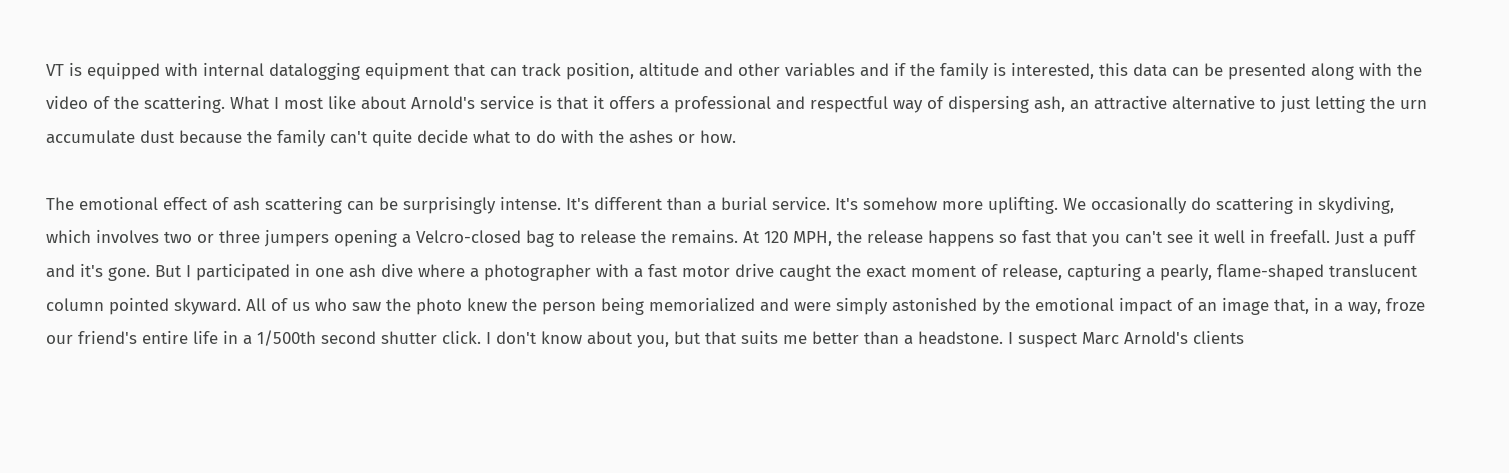VT is equipped with internal datalogging equipment that can track position, altitude and other variables and if the family is interested, this data can be presented along with the video of the scattering. What I most like about Arnold's service is that it offers a professional and respectful way of dispersing ash, an attractive alternative to just letting the urn accumulate dust because the family can't quite decide what to do with the ashes or how.

The emotional effect of ash scattering can be surprisingly intense. It's different than a burial service. It's somehow more uplifting. We occasionally do scattering in skydiving, which involves two or three jumpers opening a Velcro-closed bag to release the remains. At 120 MPH, the release happens so fast that you can't see it well in freefall. Just a puff and it's gone. But I participated in one ash dive where a photographer with a fast motor drive caught the exact moment of release, capturing a pearly, flame-shaped translucent column pointed skyward. All of us who saw the photo knew the person being memorialized and were simply astonished by the emotional impact of an image that, in a way, froze our friend's entire life in a 1/500th second shutter click. I don't know about you, but that suits me better than a headstone. I suspect Marc Arnold's clients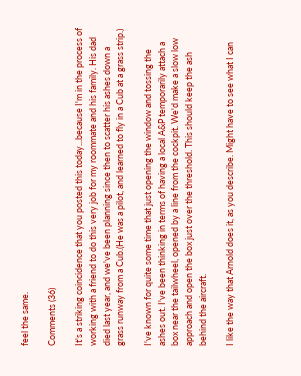feel the same.

Comments (36)

It's a striking coincidence that you posted this today...because I'm in the process of working with a friend to do this very job for my roommate and his family. His dad died last year, and we've been planning since then to scatter his ashes down a grass runway from a Cub.(He was a pilot, and learned to fly in a Cub at a grass strip.)

I've known for quite some time that just opening the window and tossing the ashes out. I've been thinking in terms of having a local A&P temporarily attach a box near the tailwheel, opened by a line from the cockpit. We'd make a slow low approach and open the box just over the threshold. This should keep the ash behind the aircraft.

I like the way that Arnold does it, as you describe. Might have to see what I can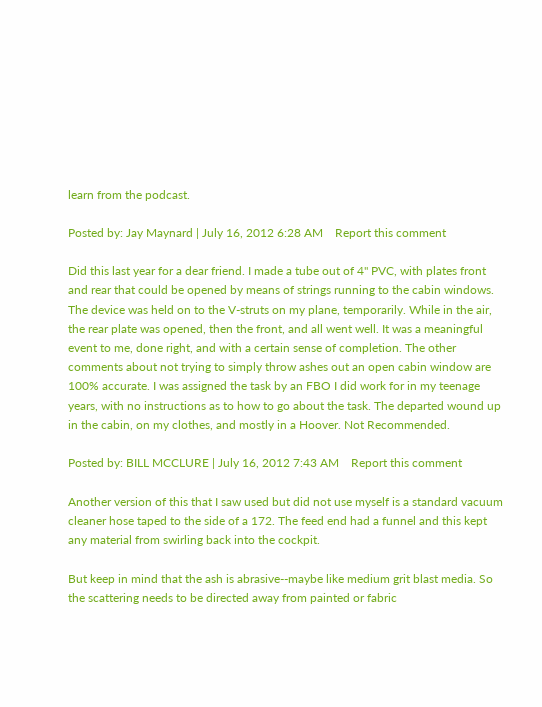learn from the podcast.

Posted by: Jay Maynard | July 16, 2012 6:28 AM    Report this comment

Did this last year for a dear friend. I made a tube out of 4" PVC, with plates front and rear that could be opened by means of strings running to the cabin windows. The device was held on to the V-struts on my plane, temporarily. While in the air, the rear plate was opened, then the front, and all went well. It was a meaningful event to me, done right, and with a certain sense of completion. The other comments about not trying to simply throw ashes out an open cabin window are 100% accurate. I was assigned the task by an FBO I did work for in my teenage years, with no instructions as to how to go about the task. The departed wound up in the cabin, on my clothes, and mostly in a Hoover. Not Recommended.

Posted by: BILL MCCLURE | July 16, 2012 7:43 AM    Report this comment

Another version of this that I saw used but did not use myself is a standard vacuum cleaner hose taped to the side of a 172. The feed end had a funnel and this kept any material from swirling back into the cockpit.

But keep in mind that the ash is abrasive--maybe like medium grit blast media. So the scattering needs to be directed away from painted or fabric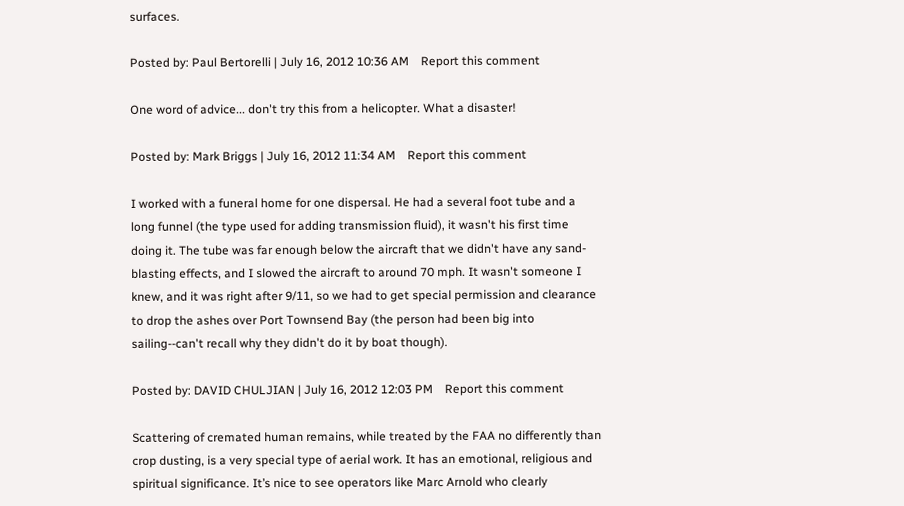surfaces.

Posted by: Paul Bertorelli | July 16, 2012 10:36 AM    Report this comment

One word of advice... don't try this from a helicopter. What a disaster!

Posted by: Mark Briggs | July 16, 2012 11:34 AM    Report this comment

I worked with a funeral home for one dispersal. He had a several foot tube and a long funnel (the type used for adding transmission fluid), it wasn't his first time doing it. The tube was far enough below the aircraft that we didn't have any sand-blasting effects, and I slowed the aircraft to around 70 mph. It wasn't someone I knew, and it was right after 9/11, so we had to get special permission and clearance to drop the ashes over Port Townsend Bay (the person had been big into sailing--can't recall why they didn't do it by boat though).

Posted by: DAVID CHULJIAN | July 16, 2012 12:03 PM    Report this comment

Scattering of cremated human remains, while treated by the FAA no differently than crop dusting, is a very special type of aerial work. It has an emotional, religious and spiritual significance. It’s nice to see operators like Marc Arnold who clearly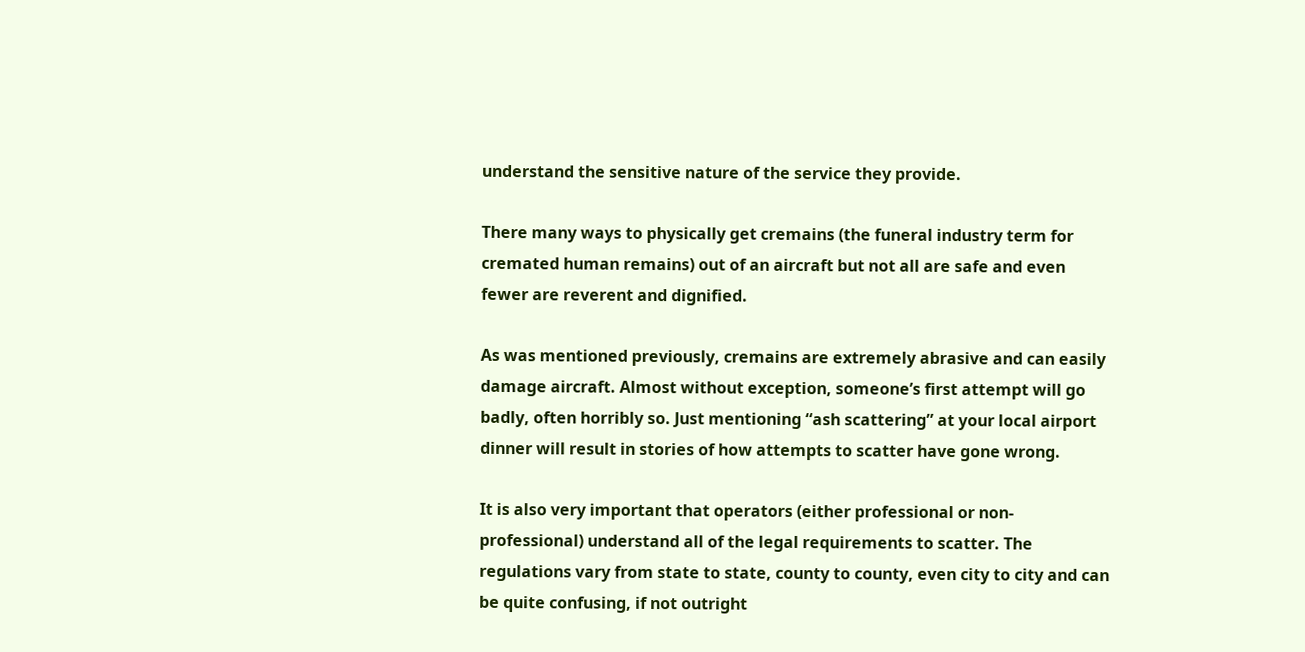understand the sensitive nature of the service they provide.

There many ways to physically get cremains (the funeral industry term for cremated human remains) out of an aircraft but not all are safe and even fewer are reverent and dignified.

As was mentioned previously, cremains are extremely abrasive and can easily damage aircraft. Almost without exception, someone’s first attempt will go badly, often horribly so. Just mentioning “ash scattering” at your local airport dinner will result in stories of how attempts to scatter have gone wrong.

It is also very important that operators (either professional or non-professional) understand all of the legal requirements to scatter. The regulations vary from state to state, county to county, even city to city and can be quite confusing, if not outright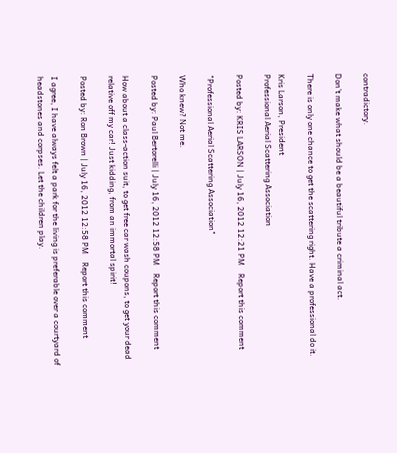contradictory.

Don’t make what should be a beautiful tribute a criminal act.

There is only one chance to get the scattering right. Have a professional do it.

Kris Larson, President
Professional Aerial Scattering Association

Posted by: KRIS LARSON | July 16, 2012 12:21 PM    Report this comment

"Professional Aerial Scattering Association"

Who knew? Not me.

Posted by: Paul Bertorelli | July 16, 2012 12:58 PM    Report this comment

How about a class-action suit, to get free car wash coupons, to get your dead relative off my car! Just kidding, from an immortal spirit!

Posted by: Ron Brown | July 16, 2012 12:58 PM    Report this comment

I agree, I have always felt a park for the living is preferable over a courtyard of headstones and corpses. Let the children play.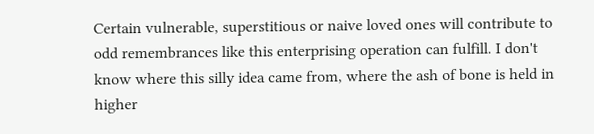Certain vulnerable, superstitious or naive loved ones will contribute to odd remembrances like this enterprising operation can fulfill. I don't know where this silly idea came from, where the ash of bone is held in higher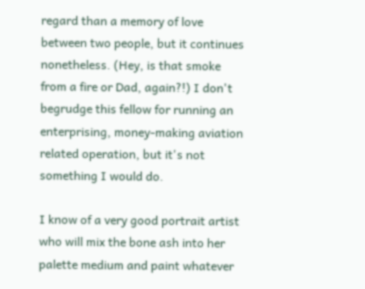regard than a memory of love between two people, but it continues nonetheless. (Hey, is that smoke from a fire or Dad, again?!) I don't begrudge this fellow for running an enterprising, money-making aviation related operation, but it's not something I would do.

I know of a very good portrait artist who will mix the bone ash into her palette medium and paint whatever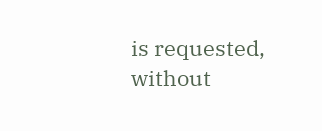is requested, without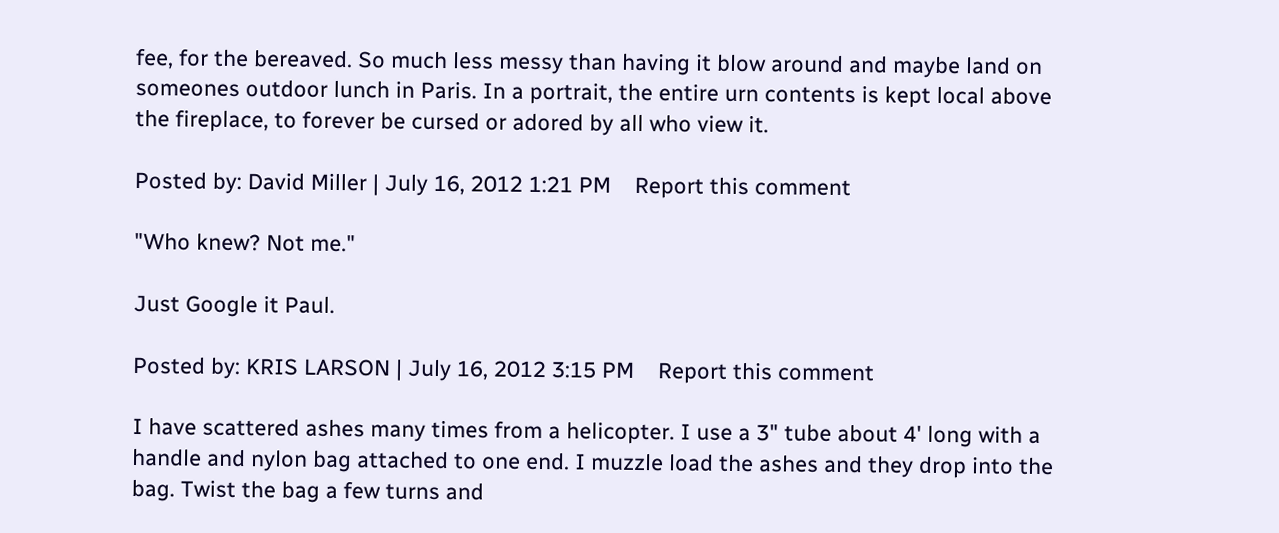fee, for the bereaved. So much less messy than having it blow around and maybe land on someones outdoor lunch in Paris. In a portrait, the entire urn contents is kept local above the fireplace, to forever be cursed or adored by all who view it.

Posted by: David Miller | July 16, 2012 1:21 PM    Report this comment

"Who knew? Not me."

Just Google it Paul.

Posted by: KRIS LARSON | July 16, 2012 3:15 PM    Report this comment

I have scattered ashes many times from a helicopter. I use a 3" tube about 4' long with a handle and nylon bag attached to one end. I muzzle load the ashes and they drop into the bag. Twist the bag a few turns and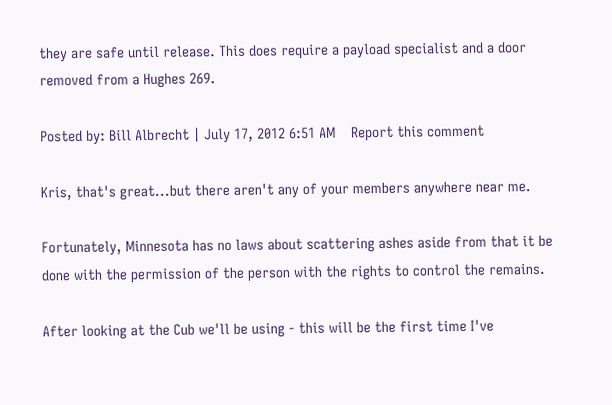they are safe until release. This does require a payload specialist and a door removed from a Hughes 269.

Posted by: Bill Albrecht | July 17, 2012 6:51 AM    Report this comment

Kris, that's great...but there aren't any of your members anywhere near me.

Fortunately, Minnesota has no laws about scattering ashes aside from that it be done with the permission of the person with the rights to control the remains.

After looking at the Cub we'll be using - this will be the first time I've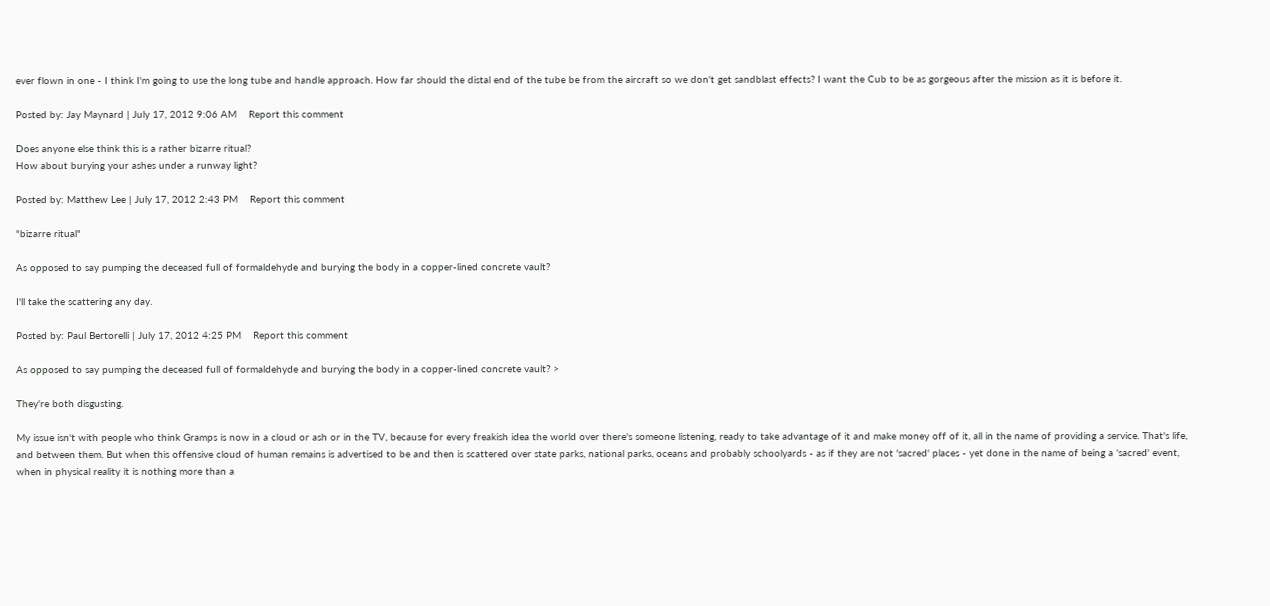ever flown in one - I think I'm going to use the long tube and handle approach. How far should the distal end of the tube be from the aircraft so we don't get sandblast effects? I want the Cub to be as gorgeous after the mission as it is before it.

Posted by: Jay Maynard | July 17, 2012 9:06 AM    Report this comment

Does anyone else think this is a rather bizarre ritual?
How about burying your ashes under a runway light?

Posted by: Matthew Lee | July 17, 2012 2:43 PM    Report this comment

"bizarre ritual"

As opposed to say pumping the deceased full of formaldehyde and burying the body in a copper-lined concrete vault?

I'll take the scattering any day.

Posted by: Paul Bertorelli | July 17, 2012 4:25 PM    Report this comment

As opposed to say pumping the deceased full of formaldehyde and burying the body in a copper-lined concrete vault? >

They're both disgusting.

My issue isn't with people who think Gramps is now in a cloud or ash or in the TV, because for every freakish idea the world over there's someone listening, ready to take advantage of it and make money off of it, all in the name of providing a service. That's life, and between them. But when this offensive cloud of human remains is advertised to be and then is scattered over state parks, national parks, oceans and probably schoolyards - as if they are not 'sacred' places - yet done in the name of being a 'sacred' event, when in physical reality it is nothing more than a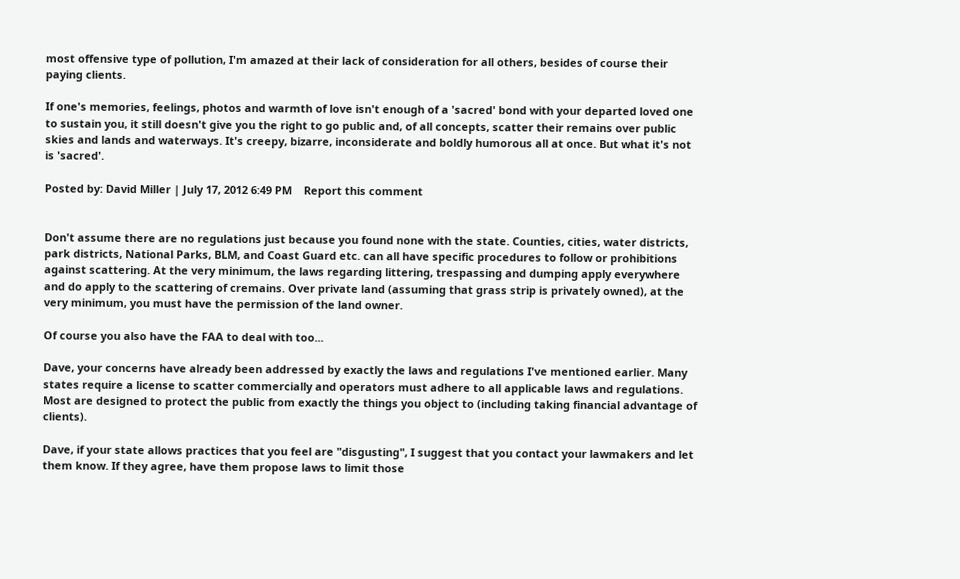most offensive type of pollution, I'm amazed at their lack of consideration for all others, besides of course their paying clients.

If one's memories, feelings, photos and warmth of love isn't enough of a 'sacred' bond with your departed loved one to sustain you, it still doesn't give you the right to go public and, of all concepts, scatter their remains over public skies and lands and waterways. It's creepy, bizarre, inconsiderate and boldly humorous all at once. But what it's not is 'sacred'.

Posted by: David Miller | July 17, 2012 6:49 PM    Report this comment


Don't assume there are no regulations just because you found none with the state. Counties, cities, water districts, park districts, National Parks, BLM, and Coast Guard etc. can all have specific procedures to follow or prohibitions against scattering. At the very minimum, the laws regarding littering, trespassing and dumping apply everywhere and do apply to the scattering of cremains. Over private land (assuming that grass strip is privately owned), at the very minimum, you must have the permission of the land owner.

Of course you also have the FAA to deal with too...

Dave, your concerns have already been addressed by exactly the laws and regulations I've mentioned earlier. Many states require a license to scatter commercially and operators must adhere to all applicable laws and regulations. Most are designed to protect the public from exactly the things you object to (including taking financial advantage of clients).

Dave, if your state allows practices that you feel are "disgusting", I suggest that you contact your lawmakers and let them know. If they agree, have them propose laws to limit those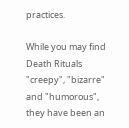practices.

While you may find Death Rituals "creepy", "bizarre" and "humorous", they have been an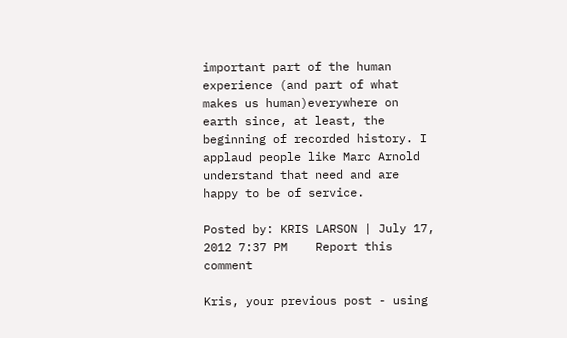important part of the human experience (and part of what makes us human)everywhere on earth since, at least, the beginning of recorded history. I applaud people like Marc Arnold understand that need and are happy to be of service.

Posted by: KRIS LARSON | July 17, 2012 7:37 PM    Report this comment

Kris, your previous post - using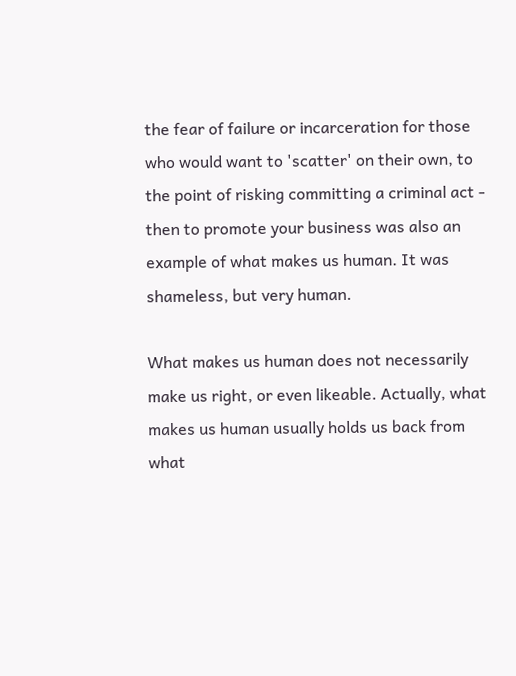the fear of failure or incarceration for those who would want to 'scatter' on their own, to the point of risking committing a criminal act - then to promote your business was also an example of what makes us human. It was shameless, but very human.

What makes us human does not necessarily make us right, or even likeable. Actually, what makes us human usually holds us back from what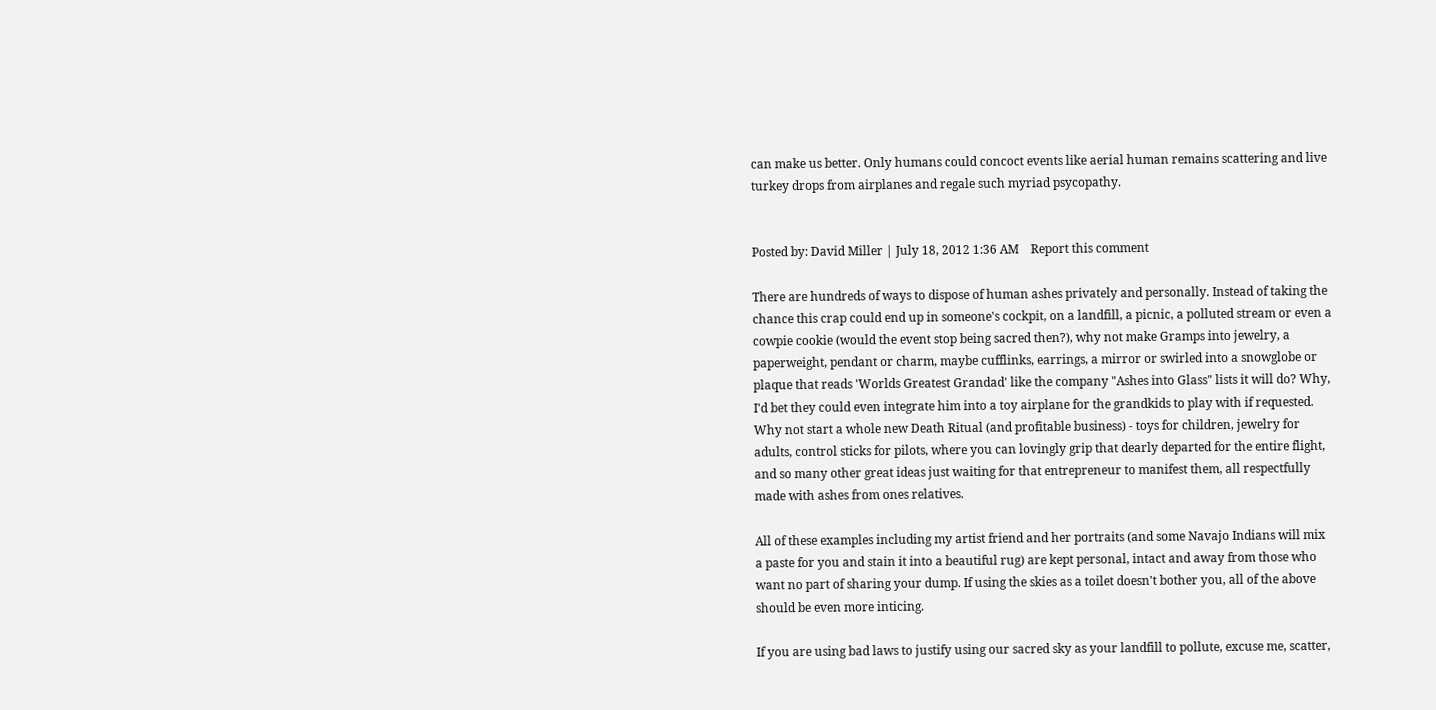can make us better. Only humans could concoct events like aerial human remains scattering and live turkey drops from airplanes and regale such myriad psycopathy.


Posted by: David Miller | July 18, 2012 1:36 AM    Report this comment

There are hundreds of ways to dispose of human ashes privately and personally. Instead of taking the chance this crap could end up in someone's cockpit, on a landfill, a picnic, a polluted stream or even a cowpie cookie (would the event stop being sacred then?), why not make Gramps into jewelry, a paperweight, pendant or charm, maybe cufflinks, earrings, a mirror or swirled into a snowglobe or plaque that reads 'Worlds Greatest Grandad' like the company "Ashes into Glass" lists it will do? Why, I'd bet they could even integrate him into a toy airplane for the grandkids to play with if requested. Why not start a whole new Death Ritual (and profitable business) - toys for children, jewelry for adults, control sticks for pilots, where you can lovingly grip that dearly departed for the entire flight, and so many other great ideas just waiting for that entrepreneur to manifest them, all respectfully made with ashes from ones relatives.

All of these examples including my artist friend and her portraits (and some Navajo Indians will mix a paste for you and stain it into a beautiful rug) are kept personal, intact and away from those who want no part of sharing your dump. If using the skies as a toilet doesn't bother you, all of the above should be even more inticing.

If you are using bad laws to justify using our sacred sky as your landfill to pollute, excuse me, scatter,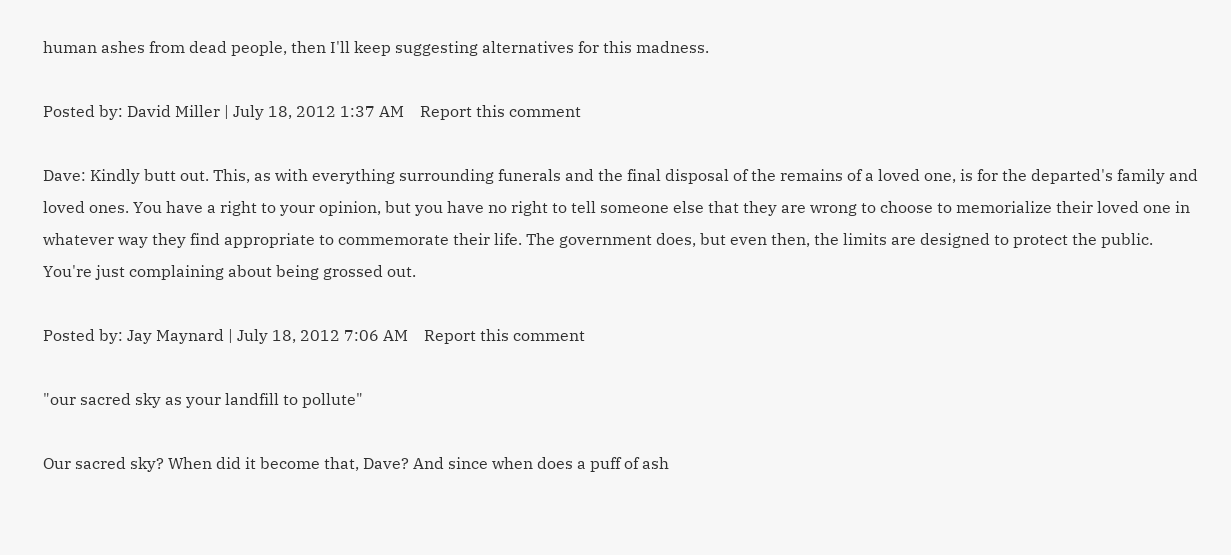human ashes from dead people, then I'll keep suggesting alternatives for this madness.

Posted by: David Miller | July 18, 2012 1:37 AM    Report this comment

Dave: Kindly butt out. This, as with everything surrounding funerals and the final disposal of the remains of a loved one, is for the departed's family and loved ones. You have a right to your opinion, but you have no right to tell someone else that they are wrong to choose to memorialize their loved one in whatever way they find appropriate to commemorate their life. The government does, but even then, the limits are designed to protect the public. You're just complaining about being grossed out.

Posted by: Jay Maynard | July 18, 2012 7:06 AM    Report this comment

"our sacred sky as your landfill to pollute"

Our sacred sky? When did it become that, Dave? And since when does a puff of ash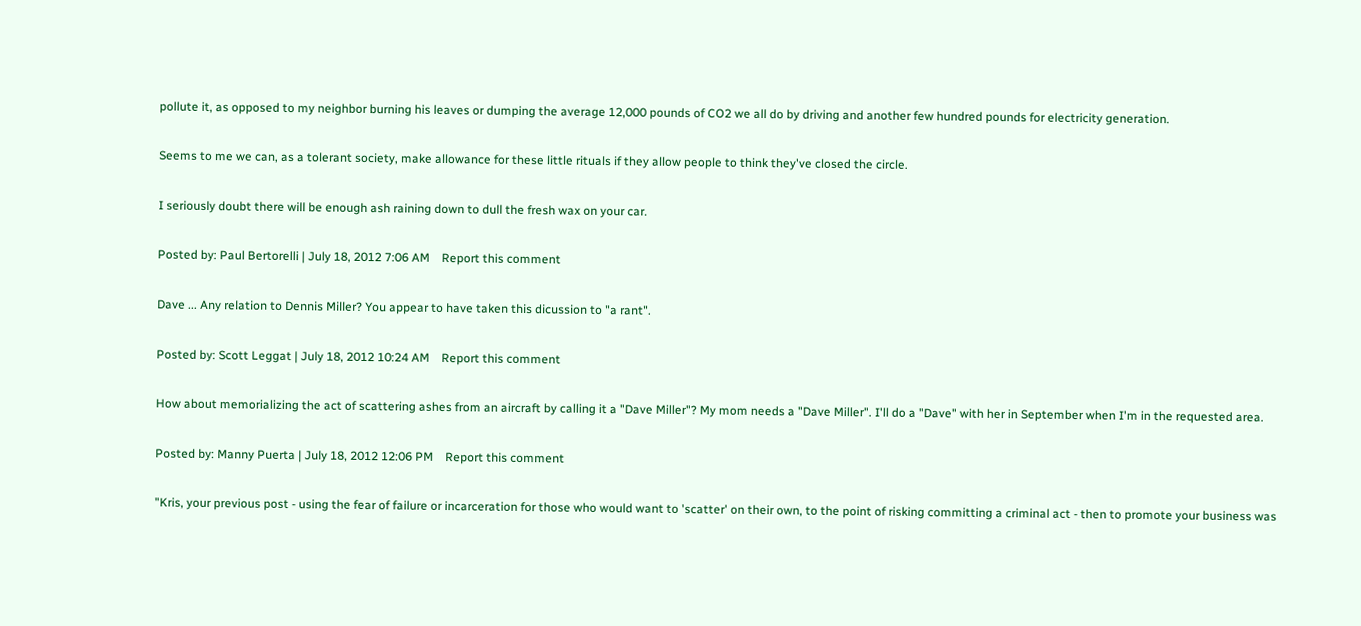pollute it, as opposed to my neighbor burning his leaves or dumping the average 12,000 pounds of CO2 we all do by driving and another few hundred pounds for electricity generation.

Seems to me we can, as a tolerant society, make allowance for these little rituals if they allow people to think they've closed the circle.

I seriously doubt there will be enough ash raining down to dull the fresh wax on your car.

Posted by: Paul Bertorelli | July 18, 2012 7:06 AM    Report this comment

Dave ... Any relation to Dennis Miller? You appear to have taken this dicussion to "a rant".

Posted by: Scott Leggat | July 18, 2012 10:24 AM    Report this comment

How about memorializing the act of scattering ashes from an aircraft by calling it a "Dave Miller"? My mom needs a "Dave Miller". I'll do a "Dave" with her in September when I'm in the requested area.

Posted by: Manny Puerta | July 18, 2012 12:06 PM    Report this comment

"Kris, your previous post - using the fear of failure or incarceration for those who would want to 'scatter' on their own, to the point of risking committing a criminal act - then to promote your business was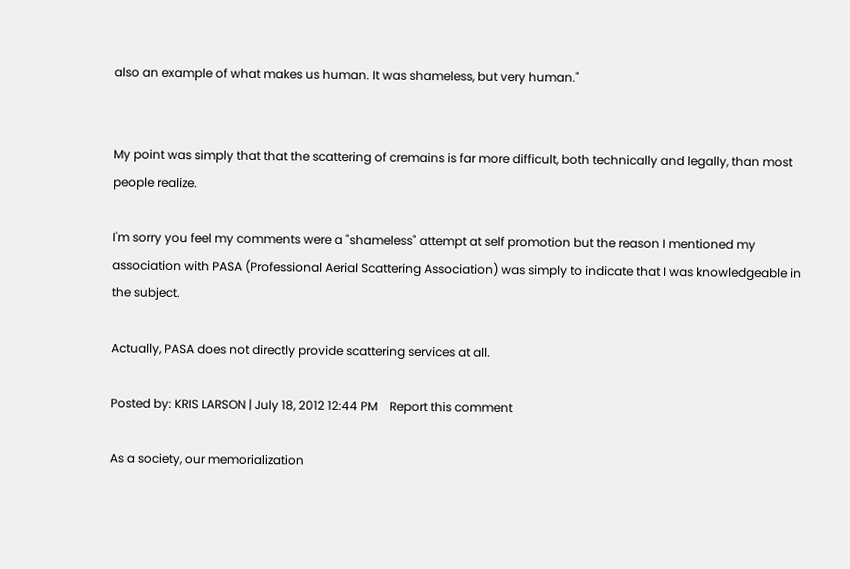also an example of what makes us human. It was shameless, but very human."


My point was simply that that the scattering of cremains is far more difficult, both technically and legally, than most people realize.

I'm sorry you feel my comments were a "shameless" attempt at self promotion but the reason I mentioned my association with PASA (Professional Aerial Scattering Association) was simply to indicate that I was knowledgeable in the subject.

Actually, PASA does not directly provide scattering services at all.

Posted by: KRIS LARSON | July 18, 2012 12:44 PM    Report this comment

As a society, our memorialization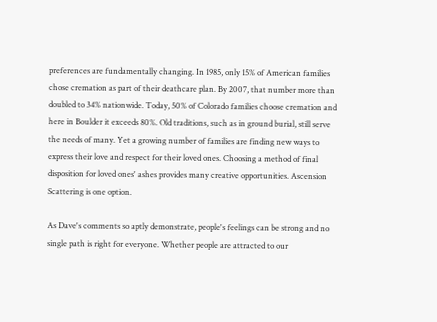preferences are fundamentally changing. In 1985, only 15% of American families chose cremation as part of their deathcare plan. By 2007, that number more than doubled to 34% nationwide. Today, 50% of Colorado families choose cremation and here in Boulder it exceeds 80%. Old traditions, such as in ground burial, still serve the needs of many. Yet a growing number of families are finding new ways to express their love and respect for their loved ones. Choosing a method of final disposition for loved ones' ashes provides many creative opportunities. Ascension Scattering is one option.

As Dave's comments so aptly demonstrate, people's feelings can be strong and no single path is right for everyone. Whether people are attracted to our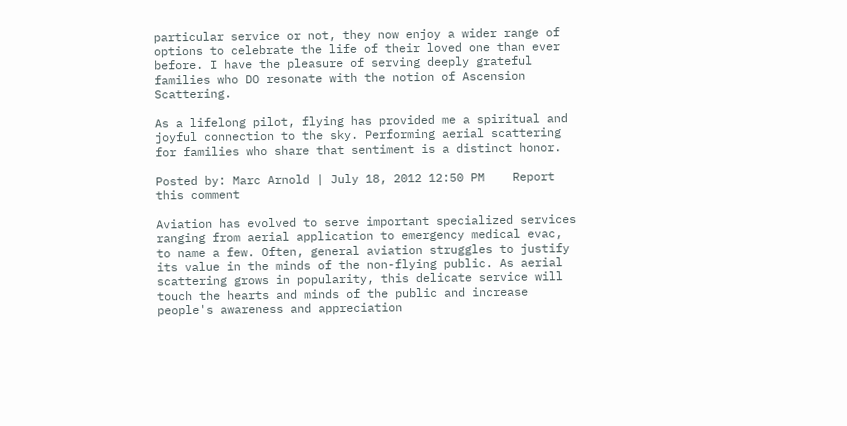particular service or not, they now enjoy a wider range of options to celebrate the life of their loved one than ever before. I have the pleasure of serving deeply grateful families who DO resonate with the notion of Ascension Scattering.

As a lifelong pilot, flying has provided me a spiritual and joyful connection to the sky. Performing aerial scattering for families who share that sentiment is a distinct honor.

Posted by: Marc Arnold | July 18, 2012 12:50 PM    Report this comment

Aviation has evolved to serve important specialized services ranging from aerial application to emergency medical evac, to name a few. Often, general aviation struggles to justify its value in the minds of the non-flying public. As aerial scattering grows in popularity, this delicate service will touch the hearts and minds of the public and increase people's awareness and appreciation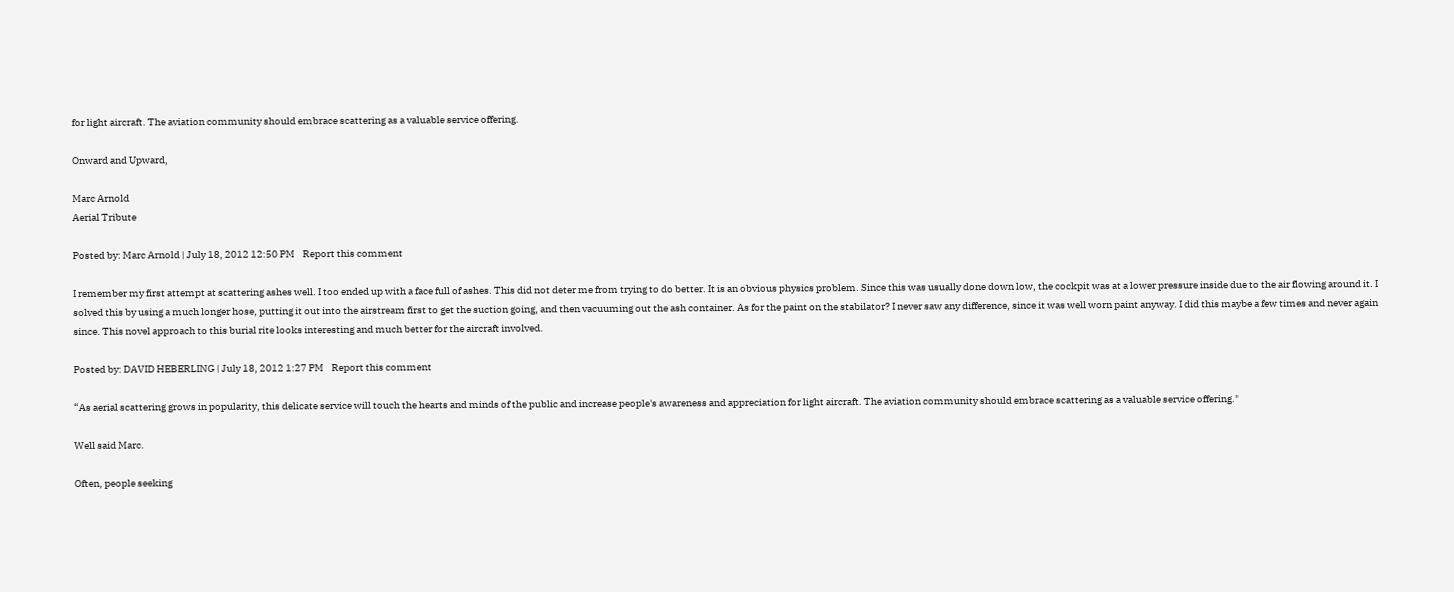for light aircraft. The aviation community should embrace scattering as a valuable service offering.

Onward and Upward,

Marc Arnold
Aerial Tribute

Posted by: Marc Arnold | July 18, 2012 12:50 PM    Report this comment

I remember my first attempt at scattering ashes well. I too ended up with a face full of ashes. This did not deter me from trying to do better. It is an obvious physics problem. Since this was usually done down low, the cockpit was at a lower pressure inside due to the air flowing around it. I solved this by using a much longer hose, putting it out into the airstream first to get the suction going, and then vacuuming out the ash container. As for the paint on the stabilator? I never saw any difference, since it was well worn paint anyway. I did this maybe a few times and never again since. This novel approach to this burial rite looks interesting and much better for the aircraft involved.

Posted by: DAVID HEBERLING | July 18, 2012 1:27 PM    Report this comment

“As aerial scattering grows in popularity, this delicate service will touch the hearts and minds of the public and increase people's awareness and appreciation for light aircraft. The aviation community should embrace scattering as a valuable service offering."

Well said Marc.

Often, people seeking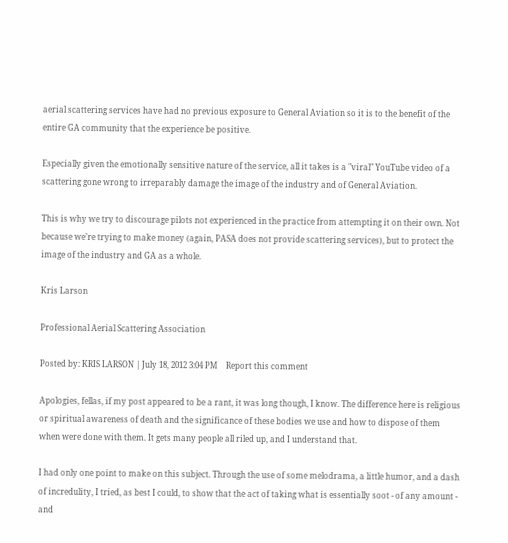aerial scattering services have had no previous exposure to General Aviation so it is to the benefit of the entire GA community that the experience be positive.

Especially given the emotionally sensitive nature of the service, all it takes is a "viral" YouTube video of a scattering gone wrong to irreparably damage the image of the industry and of General Aviation.

This is why we try to discourage pilots not experienced in the practice from attempting it on their own. Not because we’re trying to make money (again, PASA does not provide scattering services), but to protect the image of the industry and GA as a whole.

Kris Larson

Professional Aerial Scattering Association

Posted by: KRIS LARSON | July 18, 2012 3:04 PM    Report this comment

Apologies, fellas, if my post appeared to be a rant, it was long though, I know. The difference here is religious or spiritual awareness of death and the significance of these bodies we use and how to dispose of them when were done with them. It gets many people all riled up, and I understand that.

I had only one point to make on this subject. Through the use of some melodrama, a little humor, and a dash of incredulity, I tried, as best I could, to show that the act of taking what is essentially soot - of any amount - and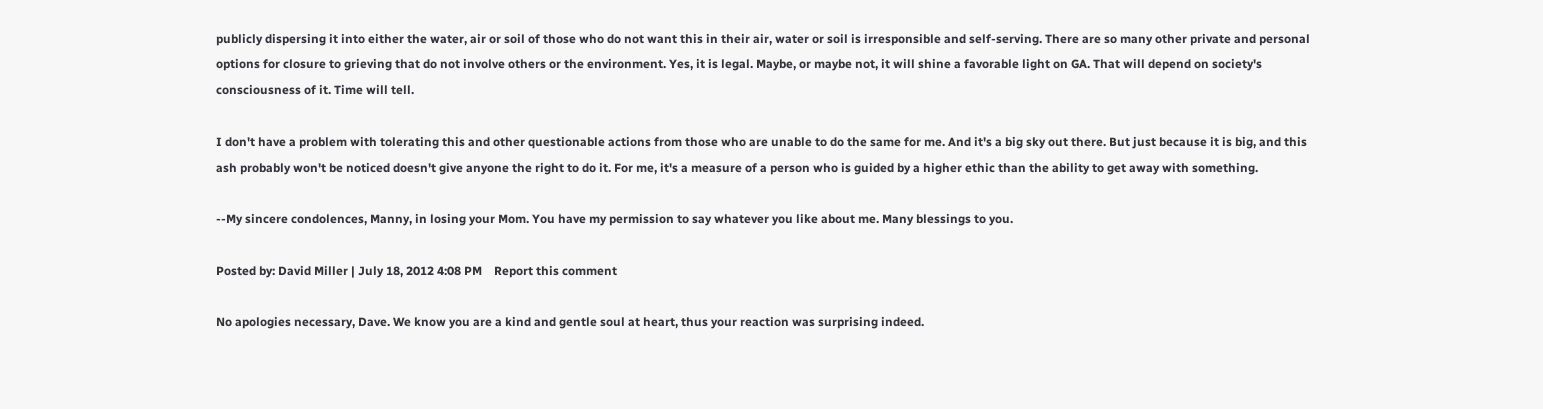publicly dispersing it into either the water, air or soil of those who do not want this in their air, water or soil is irresponsible and self-serving. There are so many other private and personal options for closure to grieving that do not involve others or the environment. Yes, it is legal. Maybe, or maybe not, it will shine a favorable light on GA. That will depend on society's consciousness of it. Time will tell.

I don't have a problem with tolerating this and other questionable actions from those who are unable to do the same for me. And it's a big sky out there. But just because it is big, and this ash probably won't be noticed doesn't give anyone the right to do it. For me, it's a measure of a person who is guided by a higher ethic than the ability to get away with something.

--My sincere condolences, Manny, in losing your Mom. You have my permission to say whatever you like about me. Many blessings to you.

Posted by: David Miller | July 18, 2012 4:08 PM    Report this comment

No apologies necessary, Dave. We know you are a kind and gentle soul at heart, thus your reaction was surprising indeed.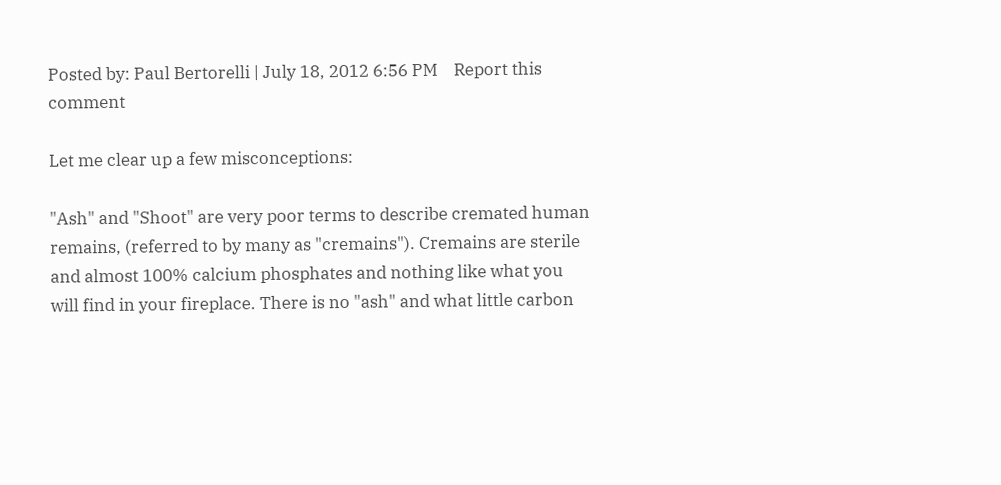Posted by: Paul Bertorelli | July 18, 2012 6:56 PM    Report this comment

Let me clear up a few misconceptions:

"Ash" and "Shoot" are very poor terms to describe cremated human remains, (referred to by many as "cremains"). Cremains are sterile and almost 100% calcium phosphates and nothing like what you will find in your fireplace. There is no "ash" and what little carbon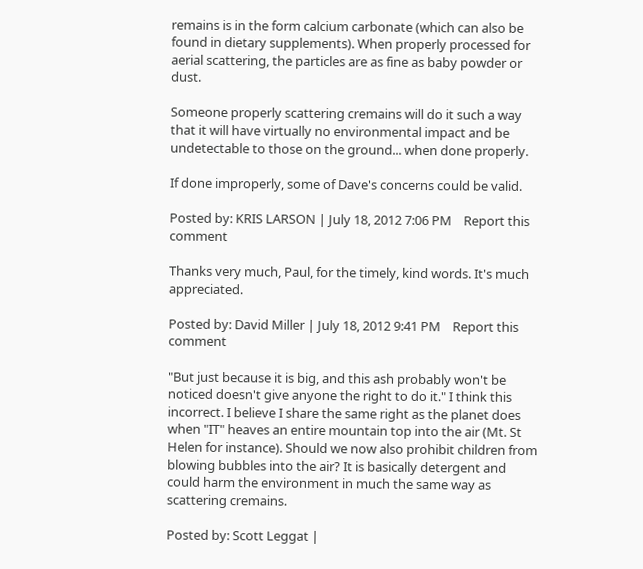remains is in the form calcium carbonate (which can also be found in dietary supplements). When properly processed for aerial scattering, the particles are as fine as baby powder or dust.

Someone properly scattering cremains will do it such a way that it will have virtually no environmental impact and be undetectable to those on the ground... when done properly.

If done improperly, some of Dave's concerns could be valid.

Posted by: KRIS LARSON | July 18, 2012 7:06 PM    Report this comment

Thanks very much, Paul, for the timely, kind words. It's much appreciated.

Posted by: David Miller | July 18, 2012 9:41 PM    Report this comment

"But just because it is big, and this ash probably won't be noticed doesn't give anyone the right to do it." I think this incorrect. I believe I share the same right as the planet does when "IT" heaves an entire mountain top into the air (Mt. St Helen for instance). Should we now also prohibit children from blowing bubbles into the air? It is basically detergent and could harm the environment in much the same way as scattering cremains.

Posted by: Scott Leggat |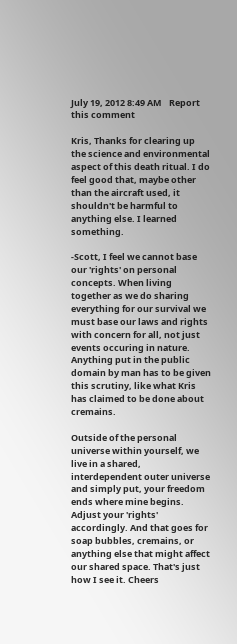July 19, 2012 8:49 AM    Report this comment

Kris, Thanks for clearing up the science and environmental aspect of this death ritual. I do feel good that, maybe other than the aircraft used, it shouldn't be harmful to anything else. I learned something.

-Scott, I feel we cannot base our 'rights' on personal concepts. When living together as we do sharing everything for our survival we must base our laws and rights with concern for all, not just events occuring in nature. Anything put in the public domain by man has to be given this scrutiny, like what Kris has claimed to be done about cremains.

Outside of the personal universe within yourself, we live in a shared, interdependent outer universe and simply put, your freedom ends where mine begins. Adjust your 'rights' accordingly. And that goes for soap bubbles, cremains, or anything else that might affect our shared space. That's just how I see it. Cheers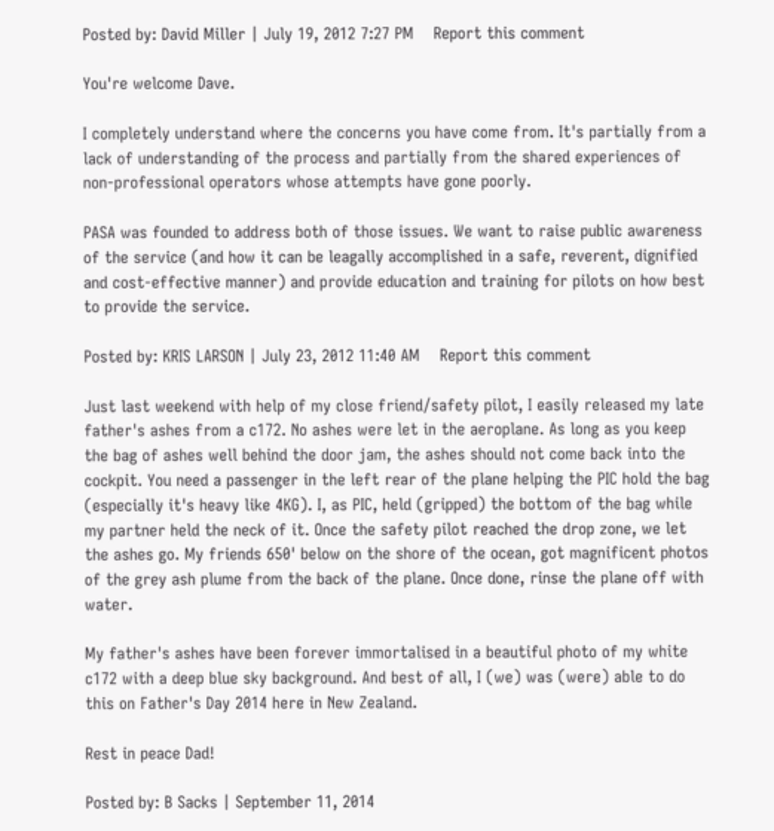Posted by: David Miller | July 19, 2012 7:27 PM    Report this comment

You're welcome Dave.

I completely understand where the concerns you have come from. It's partially from a lack of understanding of the process and partially from the shared experiences of non-professional operators whose attempts have gone poorly.

PASA was founded to address both of those issues. We want to raise public awareness of the service (and how it can be leagally accomplished in a safe, reverent, dignified and cost-effective manner) and provide education and training for pilots on how best to provide the service.

Posted by: KRIS LARSON | July 23, 2012 11:40 AM    Report this comment

Just last weekend with help of my close friend/safety pilot, I easily released my late father's ashes from a c172. No ashes were let in the aeroplane. As long as you keep the bag of ashes well behind the door jam, the ashes should not come back into the cockpit. You need a passenger in the left rear of the plane helping the PIC hold the bag (especially it's heavy like 4KG). I, as PIC, held (gripped) the bottom of the bag while my partner held the neck of it. Once the safety pilot reached the drop zone, we let the ashes go. My friends 650' below on the shore of the ocean, got magnificent photos of the grey ash plume from the back of the plane. Once done, rinse the plane off with water.

My father's ashes have been forever immortalised in a beautiful photo of my white c172 with a deep blue sky background. And best of all, I (we) was (were) able to do this on Father's Day 2014 here in New Zealand.

Rest in peace Dad!

Posted by: B Sacks | September 11, 2014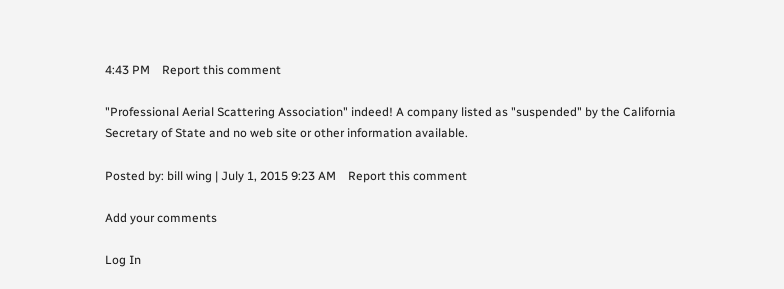4:43 PM    Report this comment

"Professional Aerial Scattering Association" indeed! A company listed as "suspended" by the California Secretary of State and no web site or other information available.

Posted by: bill wing | July 1, 2015 9:23 AM    Report this comment

Add your comments

Log In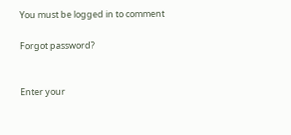You must be logged in to comment

Forgot password?


Enter your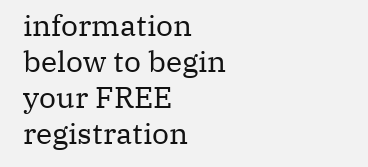information below to begin your FREE registration